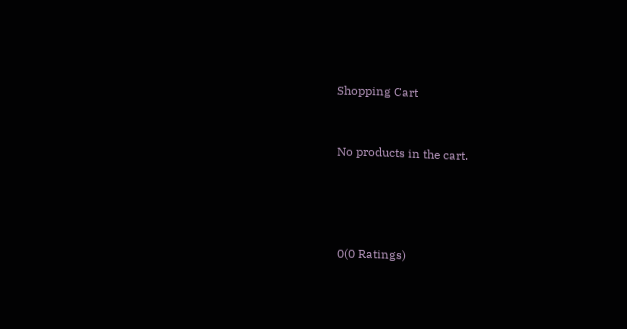Shopping Cart


No products in the cart.




0(0 Ratings)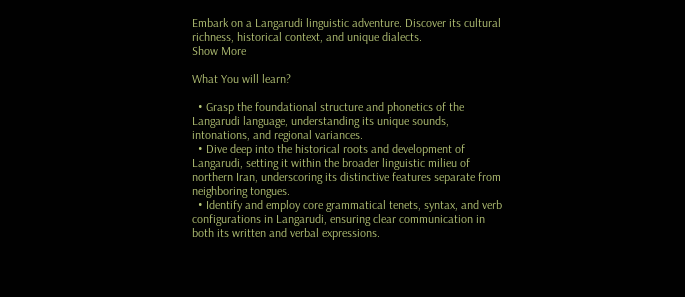Embark on a Langarudi linguistic adventure. Discover its cultural richness, historical context, and unique dialects.
Show More

What You will learn?

  • Grasp the foundational structure and phonetics of the Langarudi language, understanding its unique sounds, intonations, and regional variances.
  • Dive deep into the historical roots and development of Langarudi, setting it within the broader linguistic milieu of northern Iran, underscoring its distinctive features separate from neighboring tongues.
  • Identify and employ core grammatical tenets, syntax, and verb configurations in Langarudi, ensuring clear communication in both its written and verbal expressions.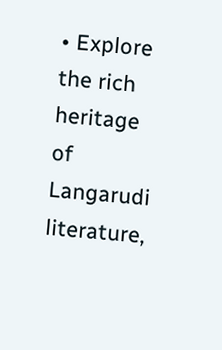• Explore the rich heritage of Langarudi literature,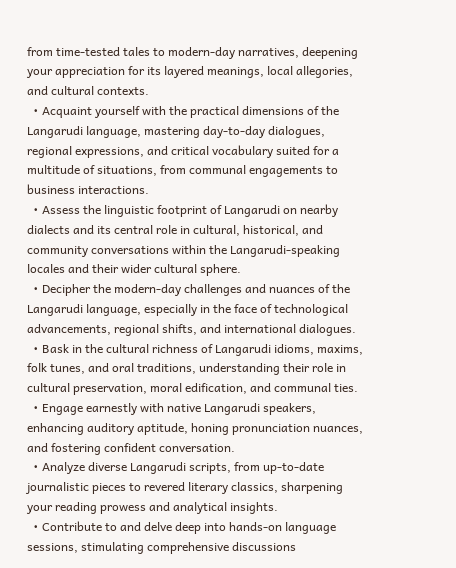from time-tested tales to modern-day narratives, deepening your appreciation for its layered meanings, local allegories, and cultural contexts.
  • Acquaint yourself with the practical dimensions of the Langarudi language, mastering day-to-day dialogues, regional expressions, and critical vocabulary suited for a multitude of situations, from communal engagements to business interactions.
  • Assess the linguistic footprint of Langarudi on nearby dialects and its central role in cultural, historical, and community conversations within the Langarudi-speaking locales and their wider cultural sphere.
  • Decipher the modern-day challenges and nuances of the Langarudi language, especially in the face of technological advancements, regional shifts, and international dialogues.
  • Bask in the cultural richness of Langarudi idioms, maxims, folk tunes, and oral traditions, understanding their role in cultural preservation, moral edification, and communal ties.
  • Engage earnestly with native Langarudi speakers, enhancing auditory aptitude, honing pronunciation nuances, and fostering confident conversation.
  • Analyze diverse Langarudi scripts, from up-to-date journalistic pieces to revered literary classics, sharpening your reading prowess and analytical insights.
  • Contribute to and delve deep into hands-on language sessions, stimulating comprehensive discussions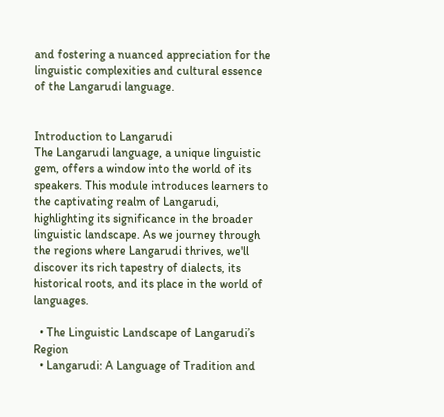and fostering a nuanced appreciation for the linguistic complexities and cultural essence of the Langarudi language.


Introduction to Langarudi
The Langarudi language, a unique linguistic gem, offers a window into the world of its speakers. This module introduces learners to the captivating realm of Langarudi, highlighting its significance in the broader linguistic landscape. As we journey through the regions where Langarudi thrives, we'll discover its rich tapestry of dialects, its historical roots, and its place in the world of languages.

  • The Linguistic Landscape of Langarudi’s Region
  • Langarudi: A Language of Tradition and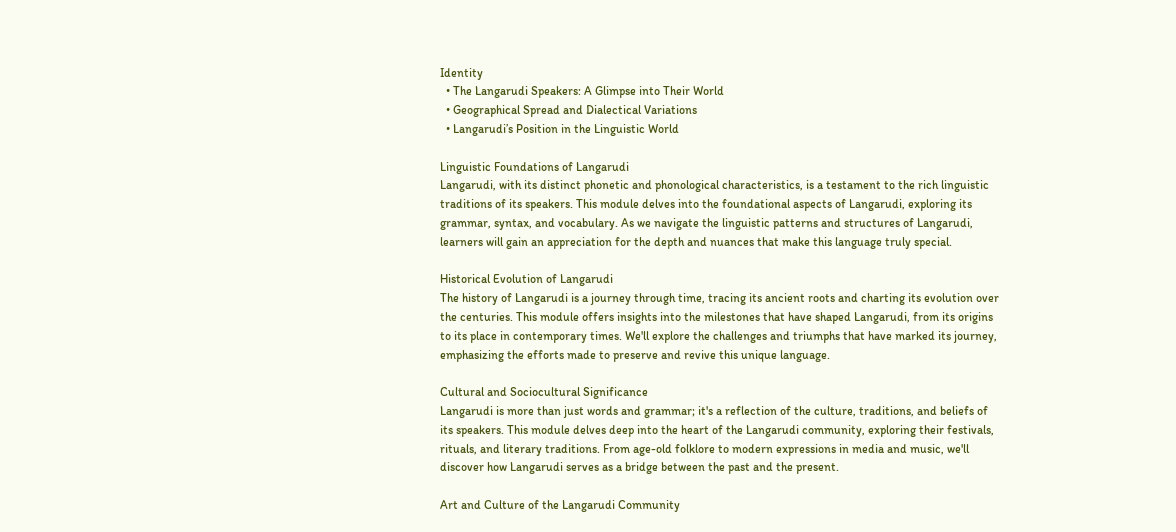Identity
  • The Langarudi Speakers: A Glimpse into Their World
  • Geographical Spread and Dialectical Variations
  • Langarudi’s Position in the Linguistic World

Linguistic Foundations of Langarudi
Langarudi, with its distinct phonetic and phonological characteristics, is a testament to the rich linguistic traditions of its speakers. This module delves into the foundational aspects of Langarudi, exploring its grammar, syntax, and vocabulary. As we navigate the linguistic patterns and structures of Langarudi, learners will gain an appreciation for the depth and nuances that make this language truly special.

Historical Evolution of Langarudi
The history of Langarudi is a journey through time, tracing its ancient roots and charting its evolution over the centuries. This module offers insights into the milestones that have shaped Langarudi, from its origins to its place in contemporary times. We'll explore the challenges and triumphs that have marked its journey, emphasizing the efforts made to preserve and revive this unique language.

Cultural and Sociocultural Significance
Langarudi is more than just words and grammar; it's a reflection of the culture, traditions, and beliefs of its speakers. This module delves deep into the heart of the Langarudi community, exploring their festivals, rituals, and literary traditions. From age-old folklore to modern expressions in media and music, we'll discover how Langarudi serves as a bridge between the past and the present.

Art and Culture of the Langarudi Community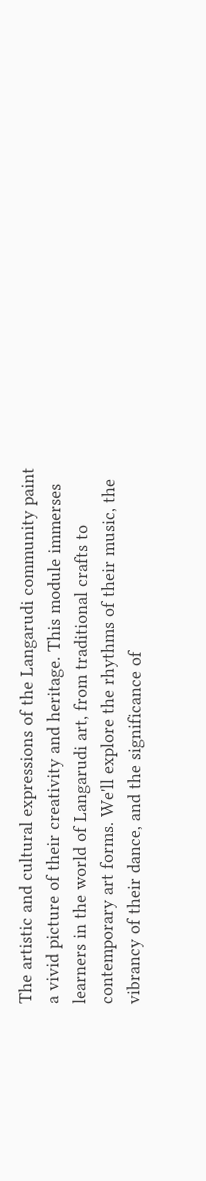The artistic and cultural expressions of the Langarudi community paint a vivid picture of their creativity and heritage. This module immerses learners in the world of Langarudi art, from traditional crafts to contemporary art forms. We'll explore the rhythms of their music, the vibrancy of their dance, and the significance of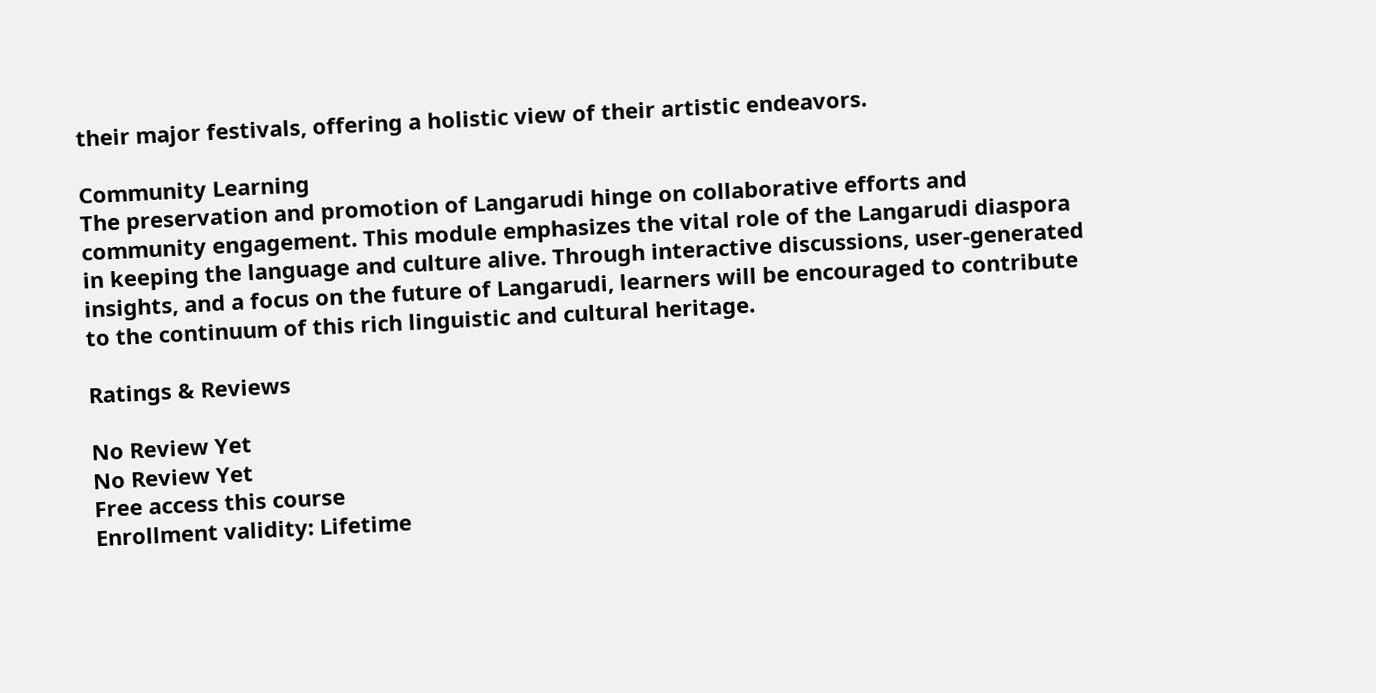their major festivals, offering a holistic view of their artistic endeavors.

Community Learning
The preservation and promotion of Langarudi hinge on collaborative efforts and community engagement. This module emphasizes the vital role of the Langarudi diaspora in keeping the language and culture alive. Through interactive discussions, user-generated insights, and a focus on the future of Langarudi, learners will be encouraged to contribute to the continuum of this rich linguistic and cultural heritage.

Ratings & Reviews

No Review Yet
No Review Yet
Free access this course
Enrollment validity: Lifetime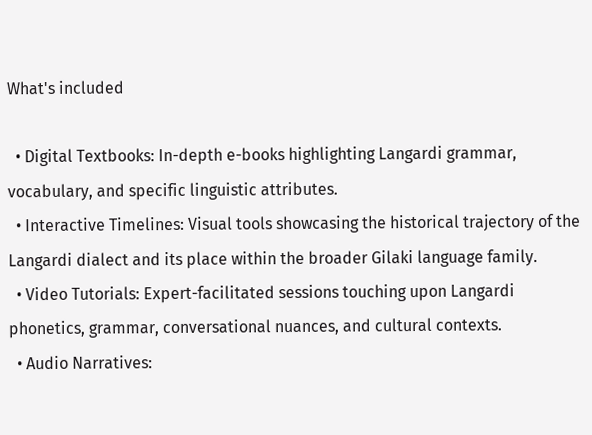What's included

  • Digital Textbooks: In-depth e-books highlighting Langardi grammar, vocabulary, and specific linguistic attributes.
  • Interactive Timelines: Visual tools showcasing the historical trajectory of the Langardi dialect and its place within the broader Gilaki language family.
  • Video Tutorials: Expert-facilitated sessions touching upon Langardi phonetics, grammar, conversational nuances, and cultural contexts.
  • Audio Narratives: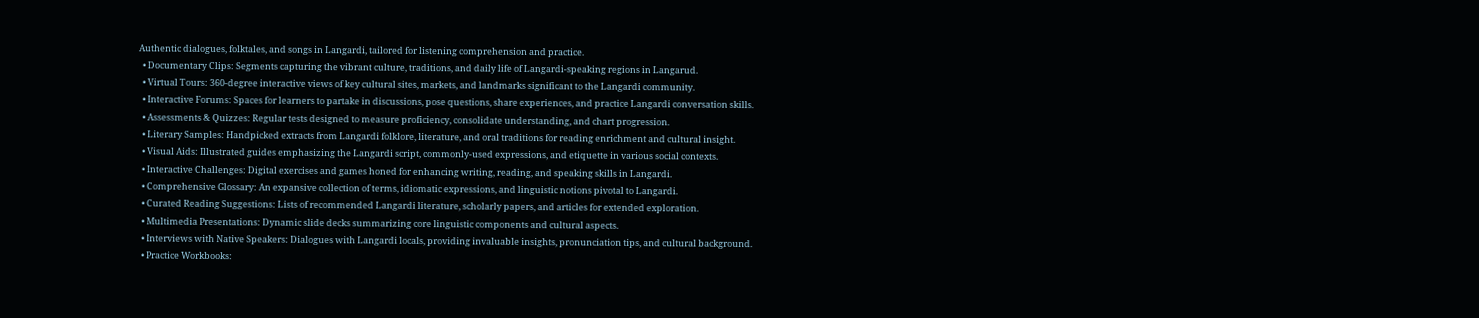Authentic dialogues, folktales, and songs in Langardi, tailored for listening comprehension and practice.
  • Documentary Clips: Segments capturing the vibrant culture, traditions, and daily life of Langardi-speaking regions in Langarud.
  • Virtual Tours: 360-degree interactive views of key cultural sites, markets, and landmarks significant to the Langardi community.
  • Interactive Forums: Spaces for learners to partake in discussions, pose questions, share experiences, and practice Langardi conversation skills.
  • Assessments & Quizzes: Regular tests designed to measure proficiency, consolidate understanding, and chart progression.
  • Literary Samples: Handpicked extracts from Langardi folklore, literature, and oral traditions for reading enrichment and cultural insight.
  • Visual Aids: Illustrated guides emphasizing the Langardi script, commonly-used expressions, and etiquette in various social contexts.
  • Interactive Challenges: Digital exercises and games honed for enhancing writing, reading, and speaking skills in Langardi.
  • Comprehensive Glossary: An expansive collection of terms, idiomatic expressions, and linguistic notions pivotal to Langardi.
  • Curated Reading Suggestions: Lists of recommended Langardi literature, scholarly papers, and articles for extended exploration.
  • Multimedia Presentations: Dynamic slide decks summarizing core linguistic components and cultural aspects.
  • Interviews with Native Speakers: Dialogues with Langardi locals, providing invaluable insights, pronunciation tips, and cultural background.
  • Practice Workbooks: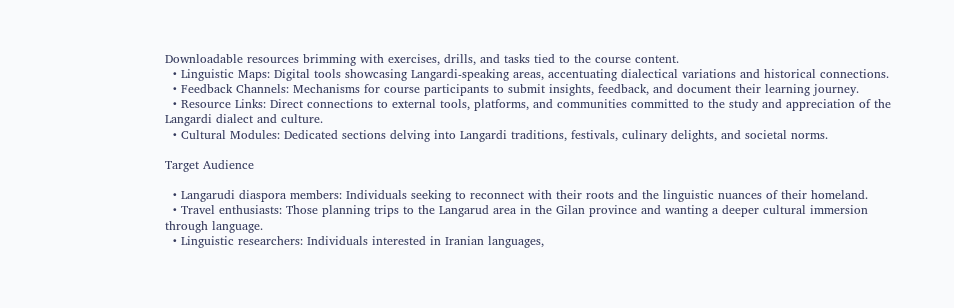Downloadable resources brimming with exercises, drills, and tasks tied to the course content.
  • Linguistic Maps: Digital tools showcasing Langardi-speaking areas, accentuating dialectical variations and historical connections.
  • Feedback Channels: Mechanisms for course participants to submit insights, feedback, and document their learning journey.
  • Resource Links: Direct connections to external tools, platforms, and communities committed to the study and appreciation of the Langardi dialect and culture.
  • Cultural Modules: Dedicated sections delving into Langardi traditions, festivals, culinary delights, and societal norms.

Target Audience

  • Langarudi diaspora members: Individuals seeking to reconnect with their roots and the linguistic nuances of their homeland.
  • Travel enthusiasts: Those planning trips to the Langarud area in the Gilan province and wanting a deeper cultural immersion through language.
  • Linguistic researchers: Individuals interested in Iranian languages,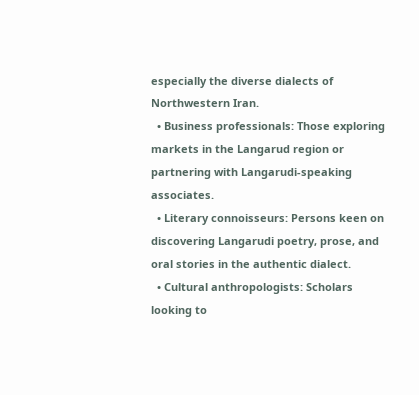especially the diverse dialects of Northwestern Iran.
  • Business professionals: Those exploring markets in the Langarud region or partnering with Langarudi-speaking associates.
  • Literary connoisseurs: Persons keen on discovering Langarudi poetry, prose, and oral stories in the authentic dialect.
  • Cultural anthropologists: Scholars looking to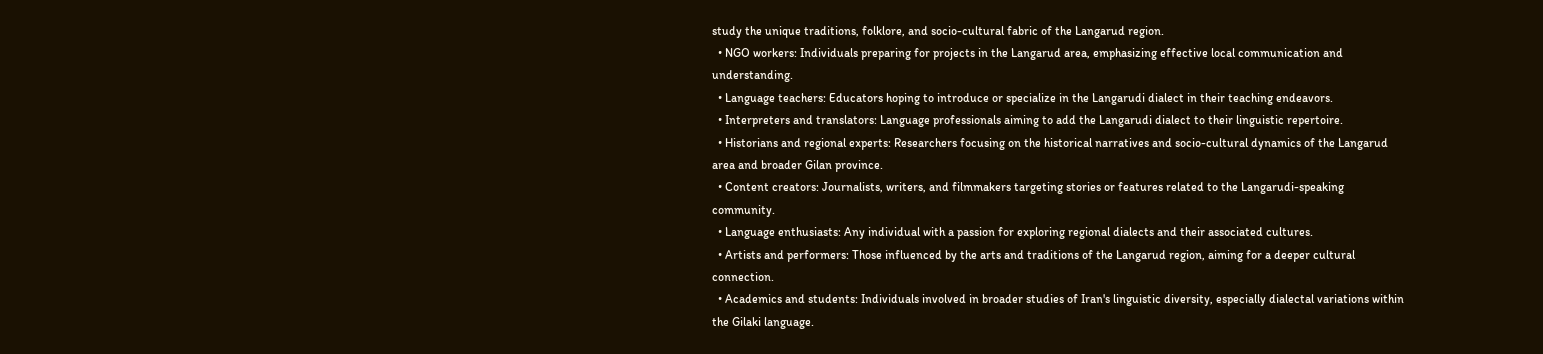study the unique traditions, folklore, and socio-cultural fabric of the Langarud region.
  • NGO workers: Individuals preparing for projects in the Langarud area, emphasizing effective local communication and understanding.
  • Language teachers: Educators hoping to introduce or specialize in the Langarudi dialect in their teaching endeavors.
  • Interpreters and translators: Language professionals aiming to add the Langarudi dialect to their linguistic repertoire.
  • Historians and regional experts: Researchers focusing on the historical narratives and socio-cultural dynamics of the Langarud area and broader Gilan province.
  • Content creators: Journalists, writers, and filmmakers targeting stories or features related to the Langarudi-speaking community.
  • Language enthusiasts: Any individual with a passion for exploring regional dialects and their associated cultures.
  • Artists and performers: Those influenced by the arts and traditions of the Langarud region, aiming for a deeper cultural connection.
  • Academics and students: Individuals involved in broader studies of Iran's linguistic diversity, especially dialectal variations within the Gilaki language.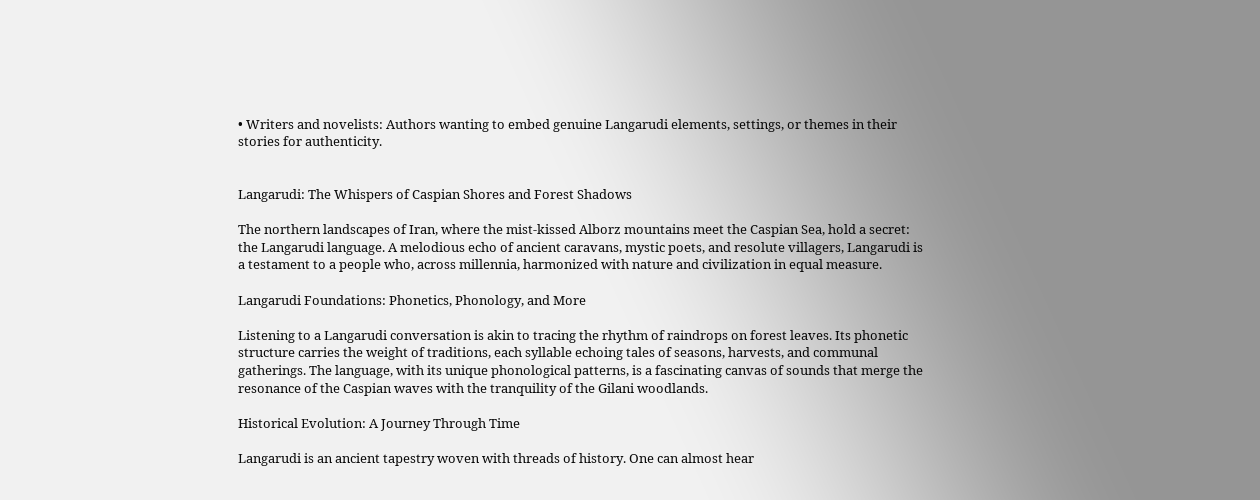• Writers and novelists: Authors wanting to embed genuine Langarudi elements, settings, or themes in their stories for authenticity.


Langarudi: The Whispers of Caspian Shores and Forest Shadows

The northern landscapes of Iran, where the mist-kissed Alborz mountains meet the Caspian Sea, hold a secret: the Langarudi language. A melodious echo of ancient caravans, mystic poets, and resolute villagers, Langarudi is a testament to a people who, across millennia, harmonized with nature and civilization in equal measure.

Langarudi Foundations: Phonetics, Phonology, and More

Listening to a Langarudi conversation is akin to tracing the rhythm of raindrops on forest leaves. Its phonetic structure carries the weight of traditions, each syllable echoing tales of seasons, harvests, and communal gatherings. The language, with its unique phonological patterns, is a fascinating canvas of sounds that merge the resonance of the Caspian waves with the tranquility of the Gilani woodlands.

Historical Evolution: A Journey Through Time

Langarudi is an ancient tapestry woven with threads of history. One can almost hear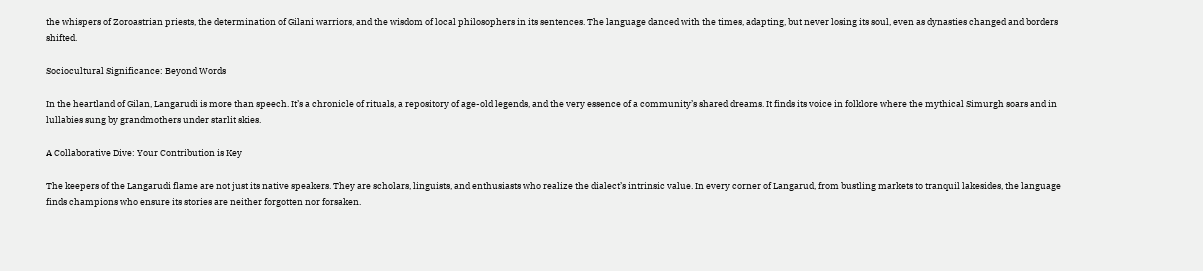the whispers of Zoroastrian priests, the determination of Gilani warriors, and the wisdom of local philosophers in its sentences. The language danced with the times, adapting, but never losing its soul, even as dynasties changed and borders shifted.

Sociocultural Significance: Beyond Words

In the heartland of Gilan, Langarudi is more than speech. It’s a chronicle of rituals, a repository of age-old legends, and the very essence of a community’s shared dreams. It finds its voice in folklore where the mythical Simurgh soars and in lullabies sung by grandmothers under starlit skies.

A Collaborative Dive: Your Contribution is Key

The keepers of the Langarudi flame are not just its native speakers. They are scholars, linguists, and enthusiasts who realize the dialect’s intrinsic value. In every corner of Langarud, from bustling markets to tranquil lakesides, the language finds champions who ensure its stories are neither forgotten nor forsaken.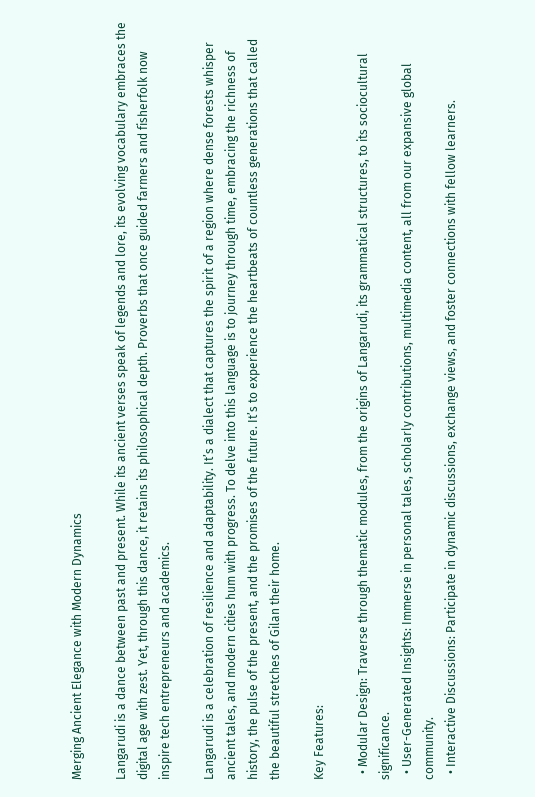Merging Ancient Elegance with Modern Dynamics

Langarudi is a dance between past and present. While its ancient verses speak of legends and lore, its evolving vocabulary embraces the digital age with zest. Yet, through this dance, it retains its philosophical depth. Proverbs that once guided farmers and fisherfolk now inspire tech entrepreneurs and academics.

Langarudi is a celebration of resilience and adaptability. It’s a dialect that captures the spirit of a region where dense forests whisper ancient tales, and modern cities hum with progress. To delve into this language is to journey through time, embracing the richness of history, the pulse of the present, and the promises of the future. It’s to experience the heartbeats of countless generations that called the beautiful stretches of Gilan their home.

Key Features:

  • Modular Design: Traverse through thematic modules, from the origins of Langarudi, its grammatical structures, to its sociocultural significance.
  • User-Generated Insights: Immerse in personal tales, scholarly contributions, multimedia content, all from our expansive global community.
  • Interactive Discussions: Participate in dynamic discussions, exchange views, and foster connections with fellow learners.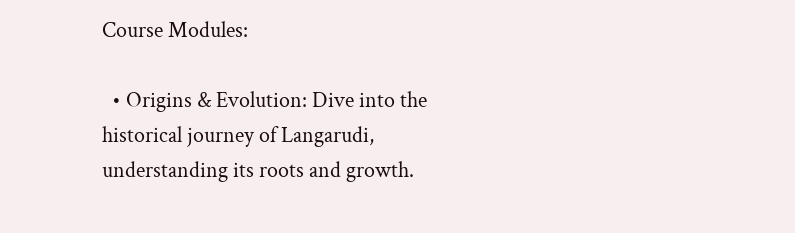Course Modules:

  • Origins & Evolution: Dive into the historical journey of Langarudi, understanding its roots and growth.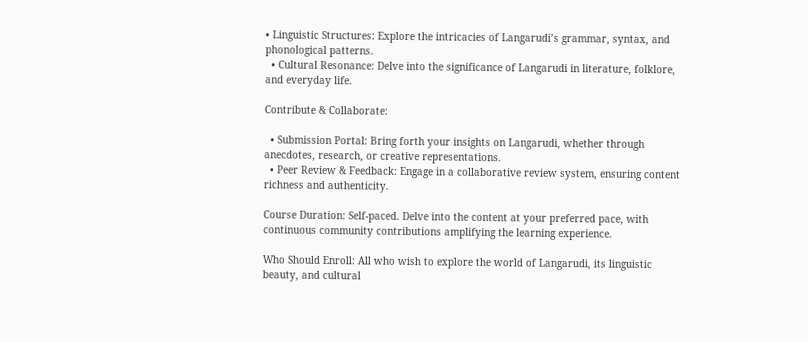• Linguistic Structures: Explore the intricacies of Langarudi’s grammar, syntax, and phonological patterns.
  • Cultural Resonance: Delve into the significance of Langarudi in literature, folklore, and everyday life.

Contribute & Collaborate:

  • Submission Portal: Bring forth your insights on Langarudi, whether through anecdotes, research, or creative representations.
  • Peer Review & Feedback: Engage in a collaborative review system, ensuring content richness and authenticity.

Course Duration: Self-paced. Delve into the content at your preferred pace, with continuous community contributions amplifying the learning experience.

Who Should Enroll: All who wish to explore the world of Langarudi, its linguistic beauty, and cultural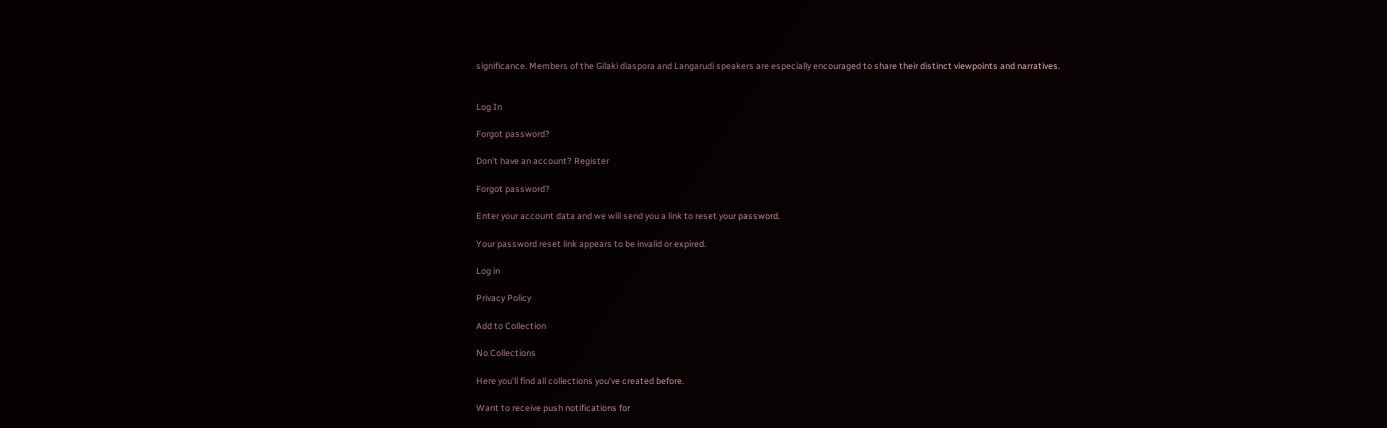significance. Members of the Gilaki diaspora and Langarudi speakers are especially encouraged to share their distinct viewpoints and narratives.


Log In

Forgot password?

Don't have an account? Register

Forgot password?

Enter your account data and we will send you a link to reset your password.

Your password reset link appears to be invalid or expired.

Log in

Privacy Policy

Add to Collection

No Collections

Here you'll find all collections you've created before.

Want to receive push notifications for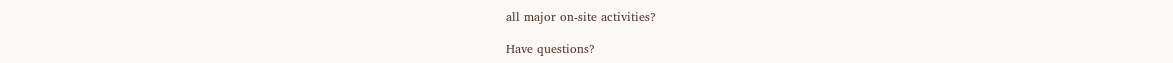all major on-site activities?

Have questions?